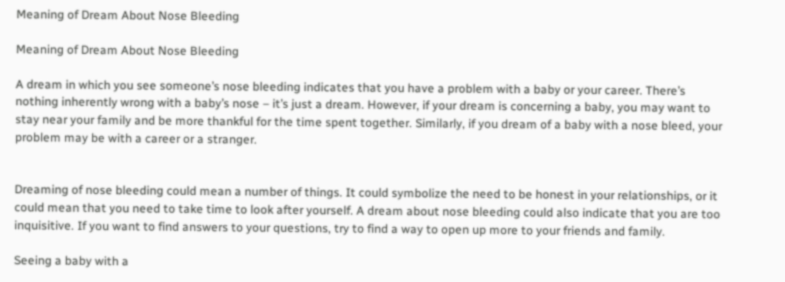Meaning of Dream About Nose Bleeding

Meaning of Dream About Nose Bleeding

A dream in which you see someone’s nose bleeding indicates that you have a problem with a baby or your career. There’s nothing inherently wrong with a baby’s nose – it’s just a dream. However, if your dream is concerning a baby, you may want to stay near your family and be more thankful for the time spent together. Similarly, if you dream of a baby with a nose bleed, your problem may be with a career or a stranger.


Dreaming of nose bleeding could mean a number of things. It could symbolize the need to be honest in your relationships, or it could mean that you need to take time to look after yourself. A dream about nose bleeding could also indicate that you are too inquisitive. If you want to find answers to your questions, try to find a way to open up more to your friends and family.

Seeing a baby with a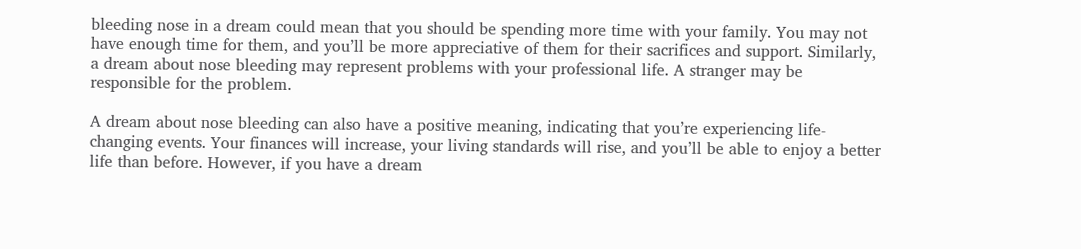bleeding nose in a dream could mean that you should be spending more time with your family. You may not have enough time for them, and you’ll be more appreciative of them for their sacrifices and support. Similarly, a dream about nose bleeding may represent problems with your professional life. A stranger may be responsible for the problem.

A dream about nose bleeding can also have a positive meaning, indicating that you’re experiencing life-changing events. Your finances will increase, your living standards will rise, and you’ll be able to enjoy a better life than before. However, if you have a dream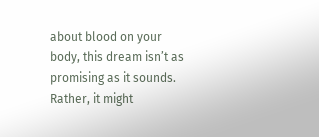about blood on your body, this dream isn’t as promising as it sounds. Rather, it might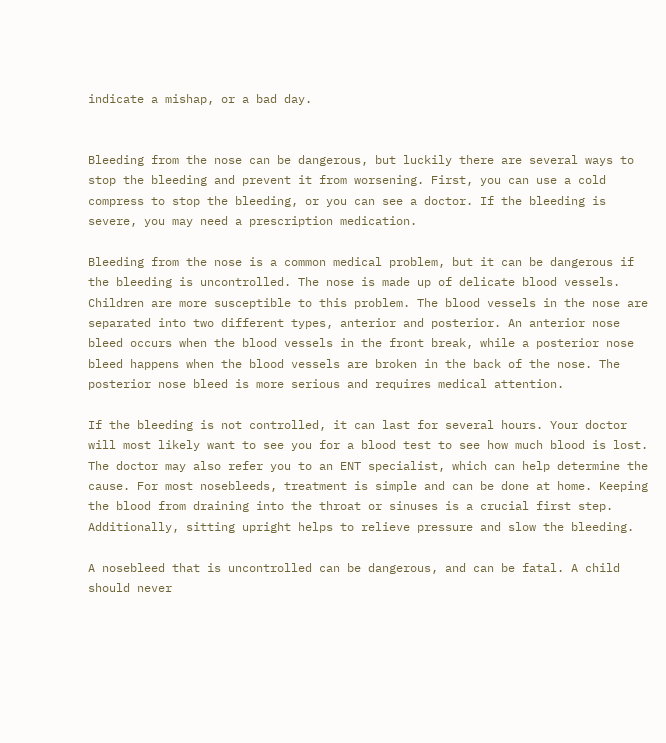indicate a mishap, or a bad day.


Bleeding from the nose can be dangerous, but luckily there are several ways to stop the bleeding and prevent it from worsening. First, you can use a cold compress to stop the bleeding, or you can see a doctor. If the bleeding is severe, you may need a prescription medication.

Bleeding from the nose is a common medical problem, but it can be dangerous if the bleeding is uncontrolled. The nose is made up of delicate blood vessels. Children are more susceptible to this problem. The blood vessels in the nose are separated into two different types, anterior and posterior. An anterior nose bleed occurs when the blood vessels in the front break, while a posterior nose bleed happens when the blood vessels are broken in the back of the nose. The posterior nose bleed is more serious and requires medical attention.

If the bleeding is not controlled, it can last for several hours. Your doctor will most likely want to see you for a blood test to see how much blood is lost. The doctor may also refer you to an ENT specialist, which can help determine the cause. For most nosebleeds, treatment is simple and can be done at home. Keeping the blood from draining into the throat or sinuses is a crucial first step. Additionally, sitting upright helps to relieve pressure and slow the bleeding.

A nosebleed that is uncontrolled can be dangerous, and can be fatal. A child should never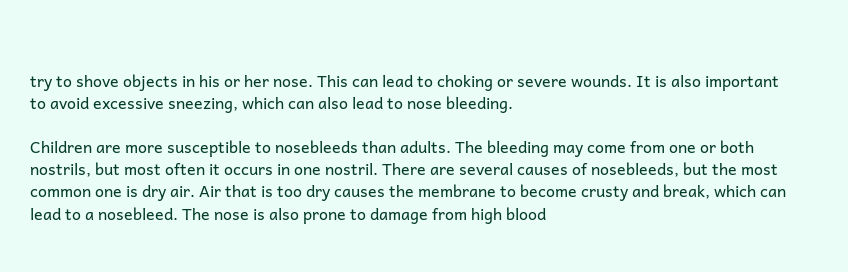try to shove objects in his or her nose. This can lead to choking or severe wounds. It is also important to avoid excessive sneezing, which can also lead to nose bleeding.

Children are more susceptible to nosebleeds than adults. The bleeding may come from one or both nostrils, but most often it occurs in one nostril. There are several causes of nosebleeds, but the most common one is dry air. Air that is too dry causes the membrane to become crusty and break, which can lead to a nosebleed. The nose is also prone to damage from high blood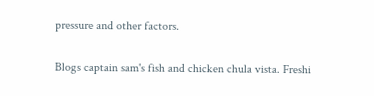pressure and other factors.

Blogs captain sam's fish and chicken chula vista. Freshi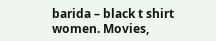barida – black t shirt women. Movies,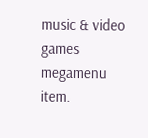music & video games megamenu item.